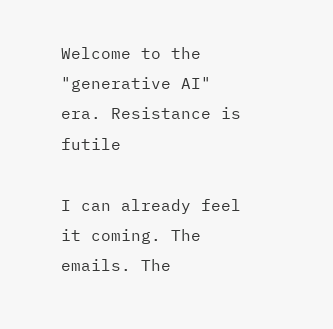Welcome to the "generative AI" era. Resistance is futile

I can already feel it coming. The emails. The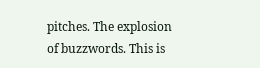pitches. The explosion of buzzwords. This is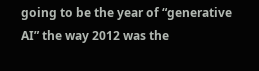going to be the year of “generative AI” the way 2012 was the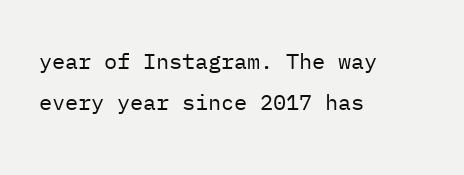year of Instagram. The way every year since 2017 has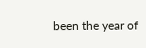been the year of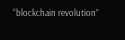“blockchain revolution”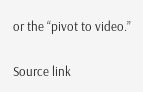or the “pivot to video.”

Source link